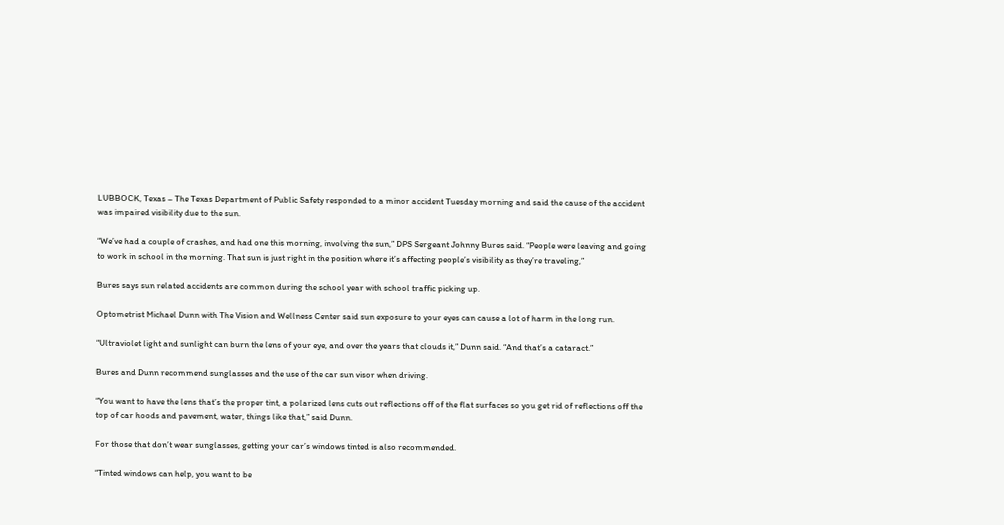LUBBOCK, Texas – The Texas Department of Public Safety responded to a minor accident Tuesday morning and said the cause of the accident was impaired visibility due to the sun.

“We’ve had a couple of crashes, and had one this morning, involving the sun,” DPS Sergeant Johnny Bures said. “People were leaving and going to work in school in the morning. That sun is just right in the position where it’s affecting people’s visibility as they’re traveling,”

Bures says sun related accidents are common during the school year with school traffic picking up.

Optometrist Michael Dunn with The Vision and Wellness Center said sun exposure to your eyes can cause a lot of harm in the long run.

“Ultraviolet light and sunlight can burn the lens of your eye, and over the years that clouds it,” Dunn said. “And that’s a cataract.”

Bures and Dunn recommend sunglasses and the use of the car sun visor when driving.

“You want to have the lens that’s the proper tint, a polarized lens cuts out reflections off of the flat surfaces so you get rid of reflections off the top of car hoods and pavement, water, things like that,” said Dunn.

For those that don’t wear sunglasses, getting your car’s windows tinted is also recommended.

“Tinted windows can help, you want to be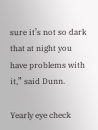sure it’s not so dark that at night you have problems with it,” said Dunn.

Yearly eye check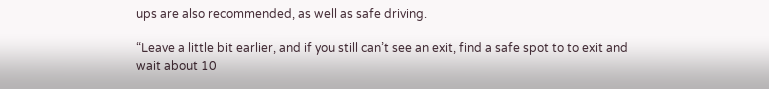ups are also recommended, as well as safe driving.

“Leave a little bit earlier, and if you still can’t see an exit, find a safe spot to to exit and wait about 10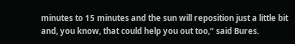minutes to 15 minutes and the sun will reposition just a little bit and, you know, that could help you out too,” said Bures.